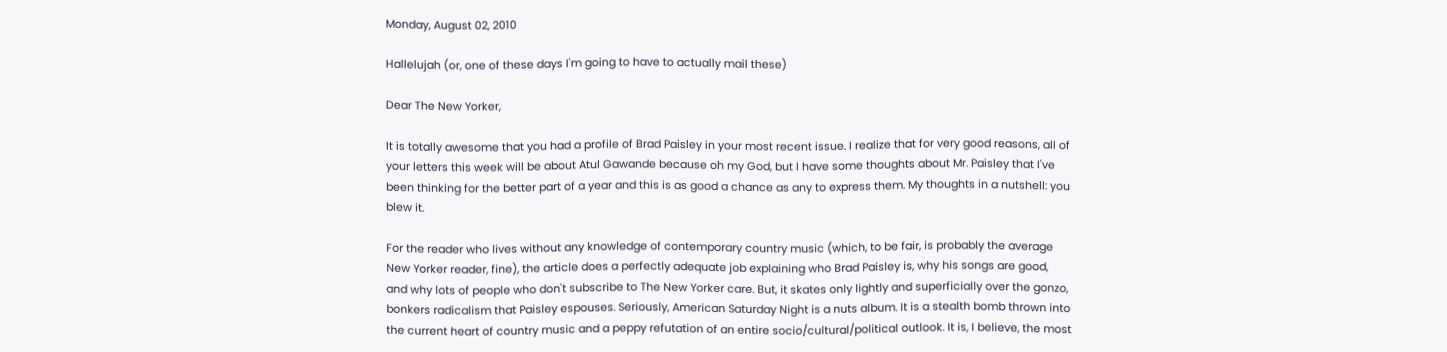Monday, August 02, 2010

Hallelujah (or, one of these days I'm going to have to actually mail these)

Dear The New Yorker,

It is totally awesome that you had a profile of Brad Paisley in your most recent issue. I realize that for very good reasons, all of your letters this week will be about Atul Gawande because oh my God, but I have some thoughts about Mr. Paisley that I've been thinking for the better part of a year and this is as good a chance as any to express them. My thoughts in a nutshell: you blew it.

For the reader who lives without any knowledge of contemporary country music (which, to be fair, is probably the average New Yorker reader, fine), the article does a perfectly adequate job explaining who Brad Paisley is, why his songs are good, and why lots of people who don't subscribe to The New Yorker care. But, it skates only lightly and superficially over the gonzo, bonkers radicalism that Paisley espouses. Seriously, American Saturday Night is a nuts album. It is a stealth bomb thrown into the current heart of country music and a peppy refutation of an entire socio/cultural/political outlook. It is, I believe, the most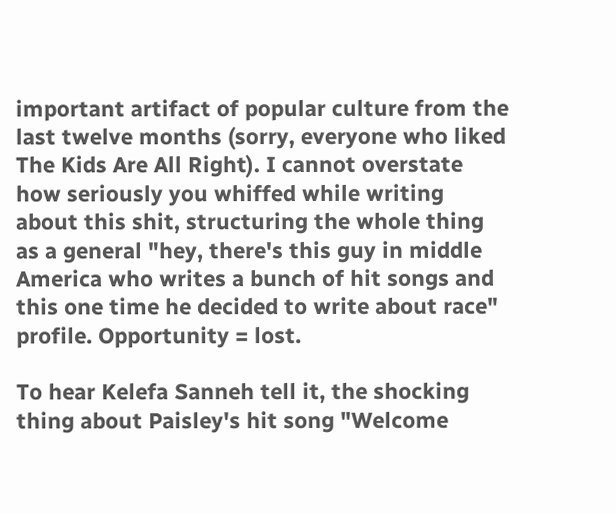important artifact of popular culture from the last twelve months (sorry, everyone who liked The Kids Are All Right). I cannot overstate how seriously you whiffed while writing about this shit, structuring the whole thing as a general "hey, there's this guy in middle America who writes a bunch of hit songs and this one time he decided to write about race" profile. Opportunity = lost.

To hear Kelefa Sanneh tell it, the shocking thing about Paisley's hit song "Welcome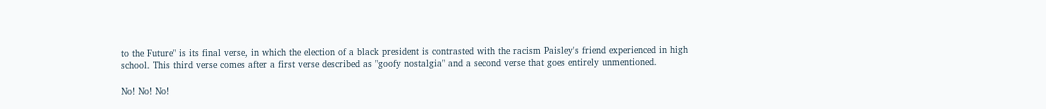to the Future" is its final verse, in which the election of a black president is contrasted with the racism Paisley's friend experienced in high school. This third verse comes after a first verse described as "goofy nostalgia" and a second verse that goes entirely unmentioned.

No! No! No!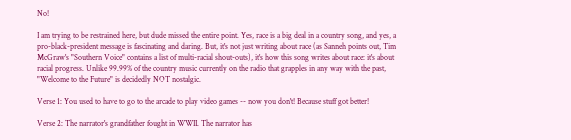No!

I am trying to be restrained here, but dude missed the entire point. Yes, race is a big deal in a country song, and yes, a pro-black-president message is fascinating and daring. But, it's not just writing about race (as Sanneh points out, Tim McGraw's "Southern Voice" contains a list of multi-racial shout-outs), it's how this song writes about race: it's about racial progress. Unlike 99.99% of the country music currently on the radio that grapples in any way with the past, "Welcome to the Future" is decidedly NOT nostalgic.

Verse 1: You used to have to go to the arcade to play video games -- now you don't! Because stuff got better!

Verse 2: The narrator's grandfather fought in WWII. The narrator has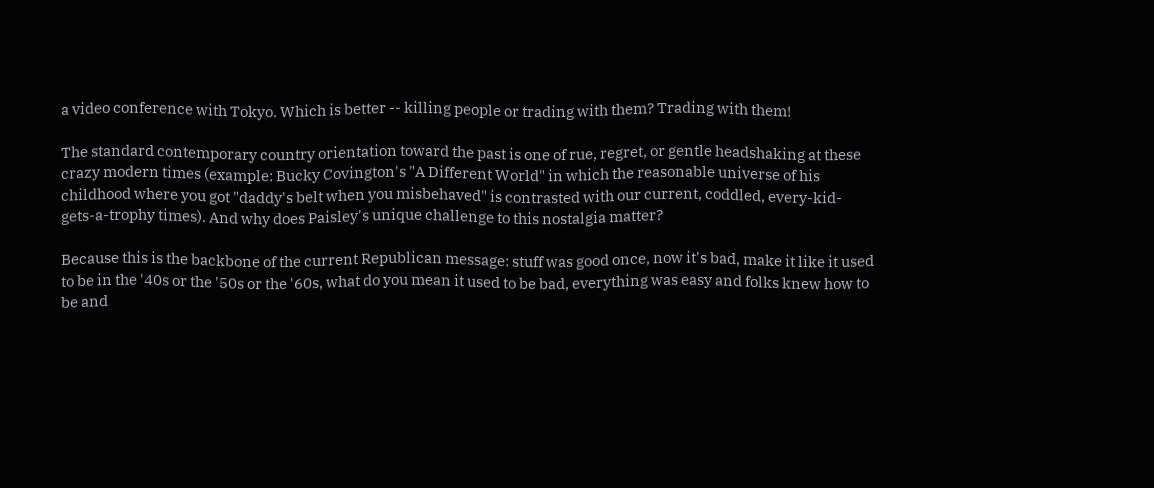a video conference with Tokyo. Which is better -- killing people or trading with them? Trading with them!

The standard contemporary country orientation toward the past is one of rue, regret, or gentle headshaking at these crazy modern times (example: Bucky Covington's "A Different World" in which the reasonable universe of his childhood where you got "daddy's belt when you misbehaved" is contrasted with our current, coddled, every-kid-gets-a-trophy times). And why does Paisley's unique challenge to this nostalgia matter?

Because this is the backbone of the current Republican message: stuff was good once, now it's bad, make it like it used to be in the '40s or the '50s or the '60s, what do you mean it used to be bad, everything was easy and folks knew how to be and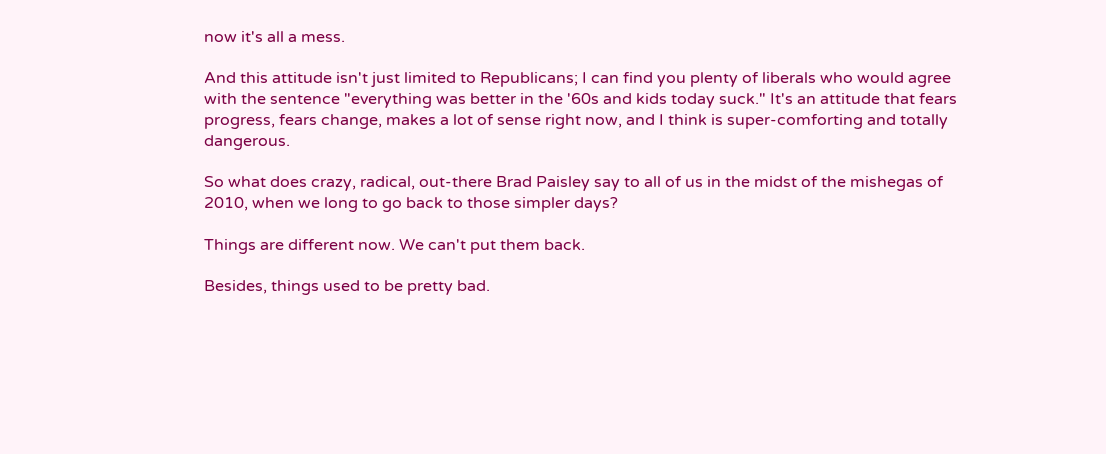now it's all a mess.

And this attitude isn't just limited to Republicans; I can find you plenty of liberals who would agree with the sentence "everything was better in the '60s and kids today suck." It's an attitude that fears progress, fears change, makes a lot of sense right now, and I think is super-comforting and totally dangerous.

So what does crazy, radical, out-there Brad Paisley say to all of us in the midst of the mishegas of 2010, when we long to go back to those simpler days?

Things are different now. We can't put them back.

Besides, things used to be pretty bad.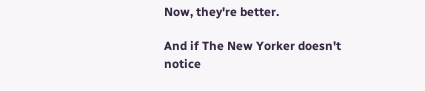Now, they're better.

And if The New Yorker doesn't notice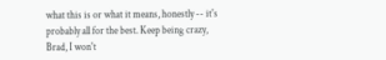what this is or what it means, honestly -- it's probably all for the best. Keep being crazy, Brad, I won't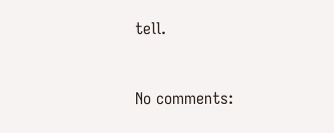tell.



No comments: